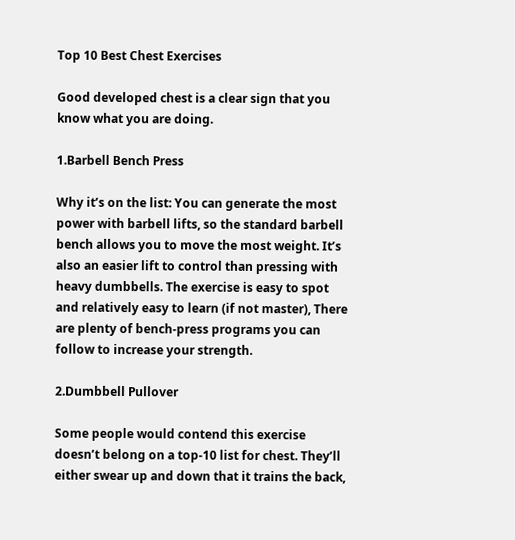Top 10 Best Chest Exercises

Good developed chest is a clear sign that you know what you are doing.

1.Barbell Bench Press

Why it’s on the list: You can generate the most power with barbell lifts, so the standard barbell bench allows you to move the most weight. It’s also an easier lift to control than pressing with heavy dumbbells. The exercise is easy to spot and relatively easy to learn (if not master), There are plenty of bench-press programs you can follow to increase your strength.

2.Dumbbell Pullover

Some people would contend this exercise doesn’t belong on a top-10 list for chest. They’ll either swear up and down that it trains the back,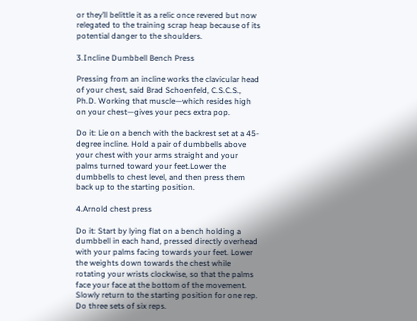or they’ll belittle it as a relic once revered but now relegated to the training scrap heap because of its potential danger to the shoulders.

3.Incline Dumbbell Bench Press

Pressing from an incline works the clavicular head of your chest, said Brad Schoenfeld, C.S.C.S., Ph.D. Working that muscle—which resides high on your chest—gives your pecs extra pop.

Do it: Lie on a bench with the backrest set at a 45-degree incline. Hold a pair of dumbbells above your chest with your arms straight and your palms turned toward your feet.Lower the dumbbells to chest level, and then press them back up to the starting position.

4.Arnold chest press

Do it: Start by lying flat on a bench holding a dumbbell in each hand, pressed directly overhead with your palms facing towards your feet. Lower the weights down towards the chest while rotating your wrists clockwise, so that the palms face your face at the bottom of the movement. Slowly return to the starting position for one rep. Do three sets of six reps.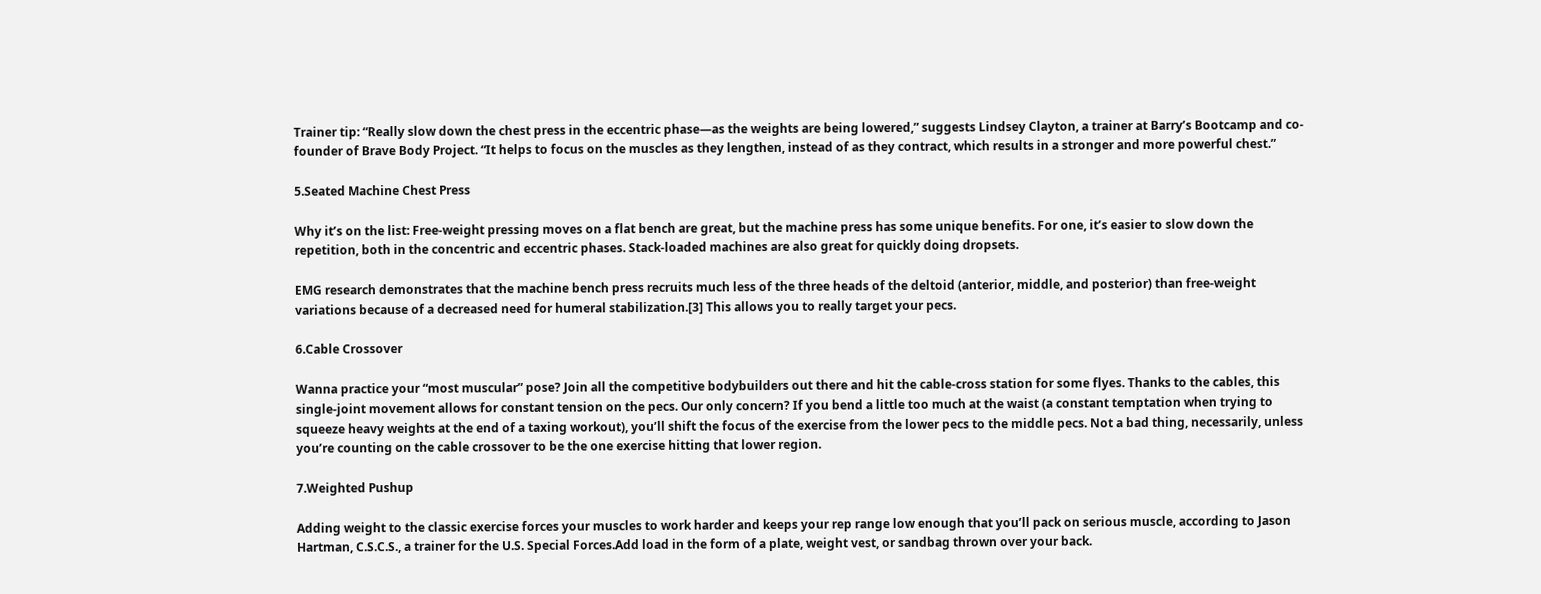Trainer tip: “Really slow down the chest press in the eccentric phase—as the weights are being lowered,” suggests Lindsey Clayton, a trainer at Barry’s Bootcamp and co-founder of Brave Body Project. “It helps to focus on the muscles as they lengthen, instead of as they contract, which results in a stronger and more powerful chest.”

5.Seated Machine Chest Press

Why it’s on the list: Free-weight pressing moves on a flat bench are great, but the machine press has some unique benefits. For one, it’s easier to slow down the repetition, both in the concentric and eccentric phases. Stack-loaded machines are also great for quickly doing dropsets.

EMG research demonstrates that the machine bench press recruits much less of the three heads of the deltoid (anterior, middle, and posterior) than free-weight variations because of a decreased need for humeral stabilization.[3] This allows you to really target your pecs.

6.Cable Crossover

Wanna practice your “most muscular” pose? Join all the competitive bodybuilders out there and hit the cable-cross station for some flyes. Thanks to the cables, this single-joint movement allows for constant tension on the pecs. Our only concern? If you bend a little too much at the waist (a constant temptation when trying to squeeze heavy weights at the end of a taxing workout), you’ll shift the focus of the exercise from the lower pecs to the middle pecs. Not a bad thing, necessarily, unless you’re counting on the cable crossover to be the one exercise hitting that lower region.

7.Weighted Pushup

Adding weight to the classic exercise forces your muscles to work harder and keeps your rep range low enough that you’ll pack on serious muscle, according to Jason Hartman, C.S.C.S., a trainer for the U.S. Special Forces.Add load in the form of a plate, weight vest, or sandbag thrown over your back.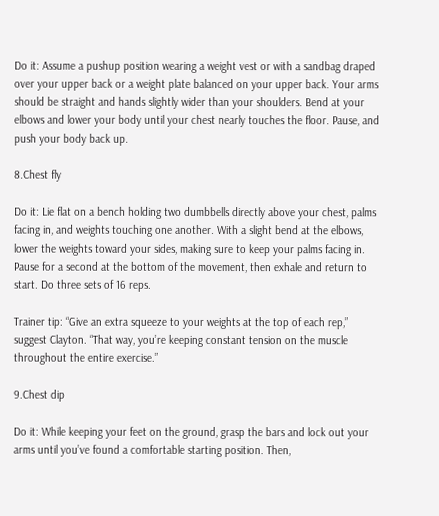Do it: Assume a pushup position wearing a weight vest or with a sandbag draped over your upper back or a weight plate balanced on your upper back. Your arms should be straight and hands slightly wider than your shoulders. Bend at your elbows and lower your body until your chest nearly touches the floor. Pause, and push your body back up.

8.Chest fly

Do it: Lie flat on a bench holding two dumbbells directly above your chest, palms facing in, and weights touching one another. With a slight bend at the elbows, lower the weights toward your sides, making sure to keep your palms facing in. Pause for a second at the bottom of the movement, then exhale and return to start. Do three sets of 16 reps.

Trainer tip: “Give an extra squeeze to your weights at the top of each rep,” suggest Clayton. “That way, you’re keeping constant tension on the muscle throughout the entire exercise.”

9.Chest dip

Do it: While keeping your feet on the ground, grasp the bars and lock out your arms until you’ve found a comfortable starting position. Then,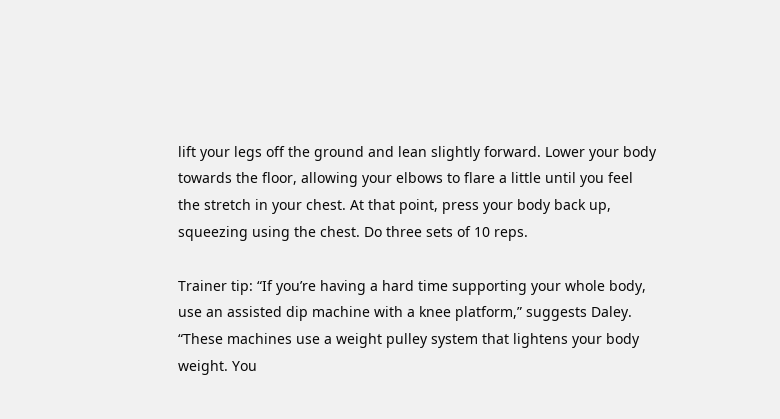lift your legs off the ground and lean slightly forward. Lower your body towards the floor, allowing your elbows to flare a little until you feel the stretch in your chest. At that point, press your body back up, squeezing using the chest. Do three sets of 10 reps.

Trainer tip: “If you’re having a hard time supporting your whole body, use an assisted dip machine with a knee platform,” suggests Daley. “These machines use a weight pulley system that lightens your body weight. You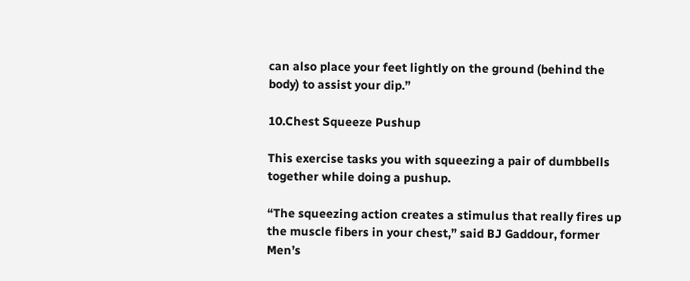can also place your feet lightly on the ground (behind the body) to assist your dip.”

10.Chest Squeeze Pushup

This exercise tasks you with squeezing a pair of dumbbells together while doing a pushup.

“The squeezing action creates a stimulus that really fires up the muscle fibers in your chest,” said BJ Gaddour, former Men’s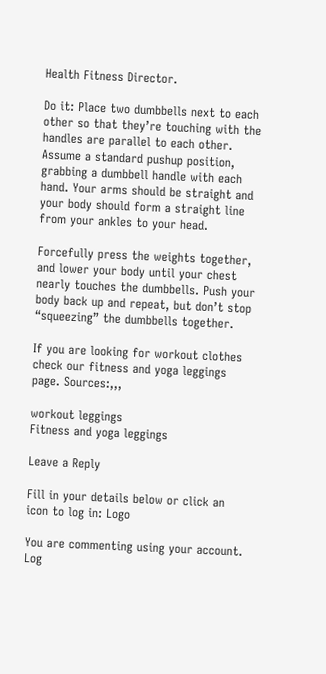Health Fitness Director.

Do it: Place two dumbbells next to each other so that they’re touching with the handles are parallel to each other. Assume a standard pushup position, grabbing a dumbbell handle with each hand. Your arms should be straight and your body should form a straight line from your ankles to your head.

Forcefully press the weights together, and lower your body until your chest nearly touches the dumbbells. Push your body back up and repeat, but don’t stop “squeezing” the dumbbells together.

If you are looking for workout clothes check our fitness and yoga leggings page. Sources:,,,

workout leggings
Fitness and yoga leggings

Leave a Reply

Fill in your details below or click an icon to log in: Logo

You are commenting using your account. Log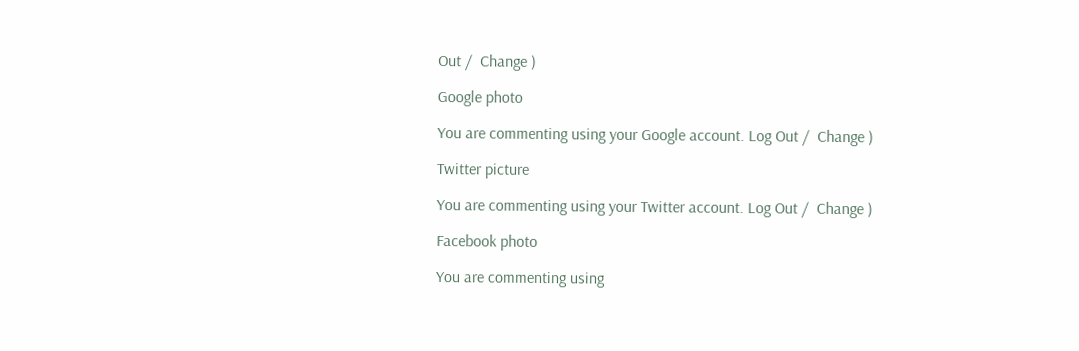Out /  Change )

Google photo

You are commenting using your Google account. Log Out /  Change )

Twitter picture

You are commenting using your Twitter account. Log Out /  Change )

Facebook photo

You are commenting using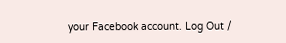your Facebook account. Log Out /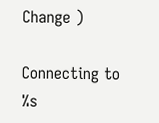Change )

Connecting to %s